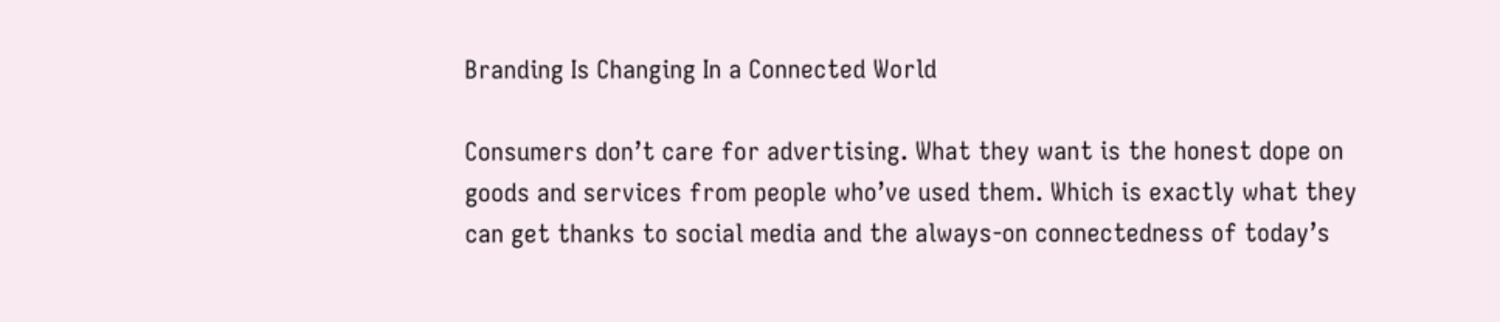Branding Is Changing In a Connected World

Consumers don’t care for advertising. What they want is the honest dope on goods and services from people who’ve used them. Which is exactly what they can get thanks to social media and the always-on connectedness of today’s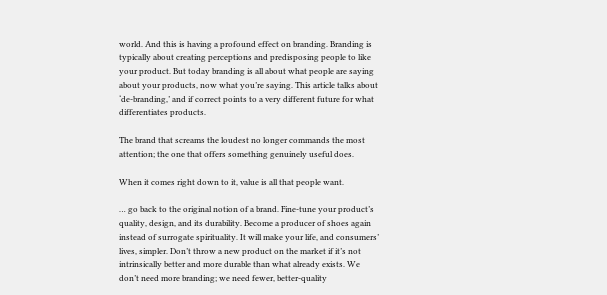world. And this is having a profound effect on branding. Branding is typically about creating perceptions and predisposing people to like your product. But today branding is all about what people are saying about your products, now what you’re saying. This article talks about ‘de-branding,’ and if correct points to a very different future for what differentiates products.

The brand that screams the loudest no longer commands the most attention; the one that offers something genuinely useful does.

When it comes right down to it, value is all that people want.

… go back to the original notion of a brand. Fine-tune your product’s quality, design, and its durability. Become a producer of shoes again instead of surrogate spirituality. It will make your life, and consumers’ lives, simpler. Don’t throw a new product on the market if it’s not intrinsically better and more durable than what already exists. We don’t need more branding; we need fewer, better-quality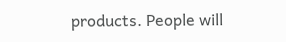products. People will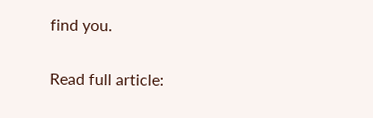find you.

Read full article: